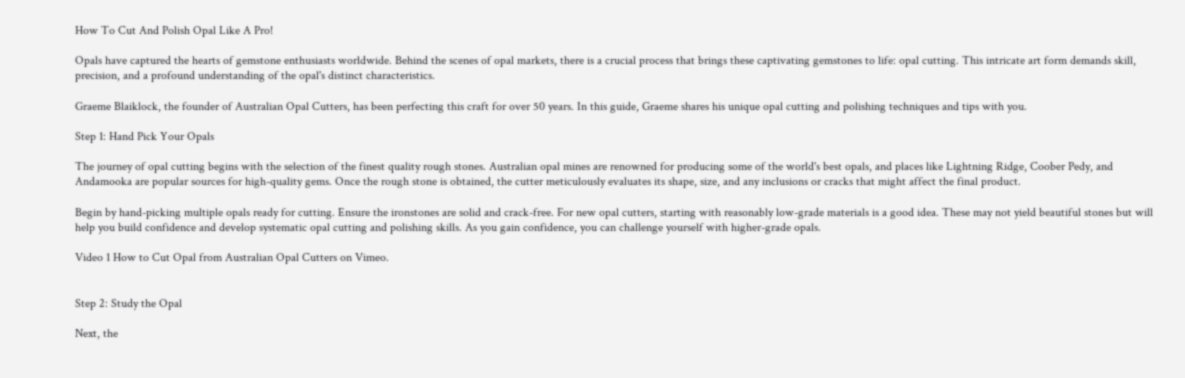How To Cut And Polish Opal Like A Pro!

Opals have captured the hearts of gemstone enthusiasts worldwide. Behind the scenes of opal markets, there is a crucial process that brings these captivating gemstones to life: opal cutting. This intricate art form demands skill, precision, and a profound understanding of the opal's distinct characteristics.

Graeme Blaiklock, the founder of Australian Opal Cutters, has been perfecting this craft for over 50 years. In this guide, Graeme shares his unique opal cutting and polishing techniques and tips with you.

Step 1: Hand Pick Your Opals

The journey of opal cutting begins with the selection of the finest quality rough stones. Australian opal mines are renowned for producing some of the world's best opals, and places like Lightning Ridge, Coober Pedy, and Andamooka are popular sources for high-quality gems. Once the rough stone is obtained, the cutter meticulously evaluates its shape, size, and any inclusions or cracks that might affect the final product.

Begin by hand-picking multiple opals ready for cutting. Ensure the ironstones are solid and crack-free. For new opal cutters, starting with reasonably low-grade materials is a good idea. These may not yield beautiful stones but will help you build confidence and develop systematic opal cutting and polishing skills. As you gain confidence, you can challenge yourself with higher-grade opals.

Video 1 How to Cut Opal from Australian Opal Cutters on Vimeo.


Step 2: Study the Opal

Next, the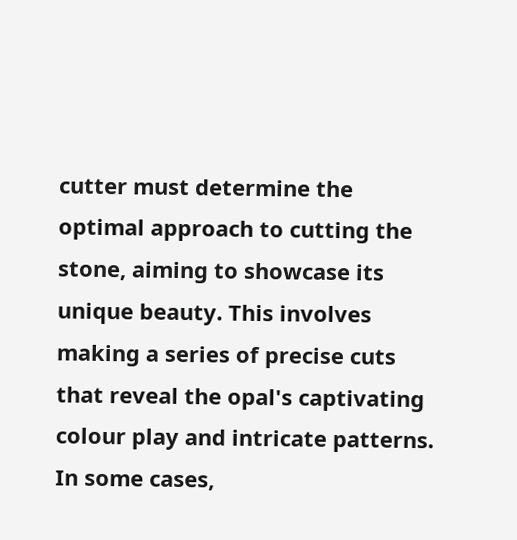cutter must determine the optimal approach to cutting the stone, aiming to showcase its unique beauty. This involves making a series of precise cuts that reveal the opal's captivating colour play and intricate patterns. In some cases,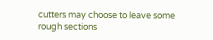cutters may choose to leave some rough sections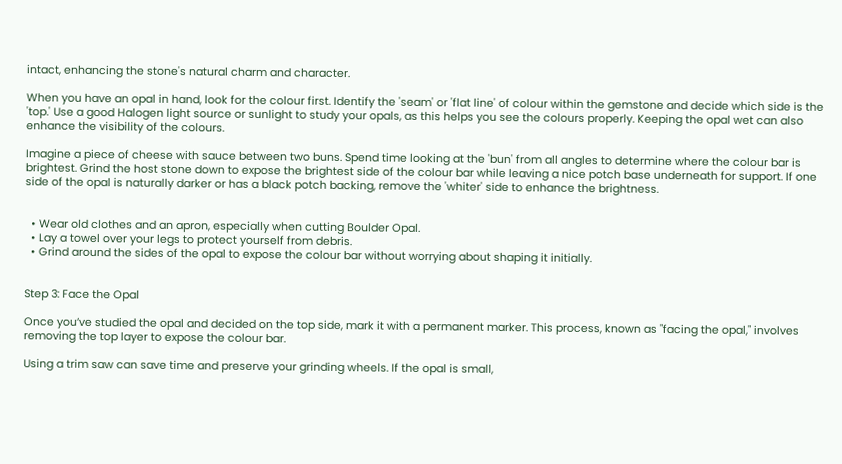intact, enhancing the stone's natural charm and character.

When you have an opal in hand, look for the colour first. Identify the 'seam' or 'flat line' of colour within the gemstone and decide which side is the 'top.' Use a good Halogen light source or sunlight to study your opals, as this helps you see the colours properly. Keeping the opal wet can also enhance the visibility of the colours.

Imagine a piece of cheese with sauce between two buns. Spend time looking at the 'bun' from all angles to determine where the colour bar is brightest. Grind the host stone down to expose the brightest side of the colour bar while leaving a nice potch base underneath for support. If one side of the opal is naturally darker or has a black potch backing, remove the 'whiter' side to enhance the brightness.


  • Wear old clothes and an apron, especially when cutting Boulder Opal.
  • Lay a towel over your legs to protect yourself from debris.
  • Grind around the sides of the opal to expose the colour bar without worrying about shaping it initially.


Step 3: Face the Opal

Once you’ve studied the opal and decided on the top side, mark it with a permanent marker. This process, known as "facing the opal," involves removing the top layer to expose the colour bar.

Using a trim saw can save time and preserve your grinding wheels. If the opal is small,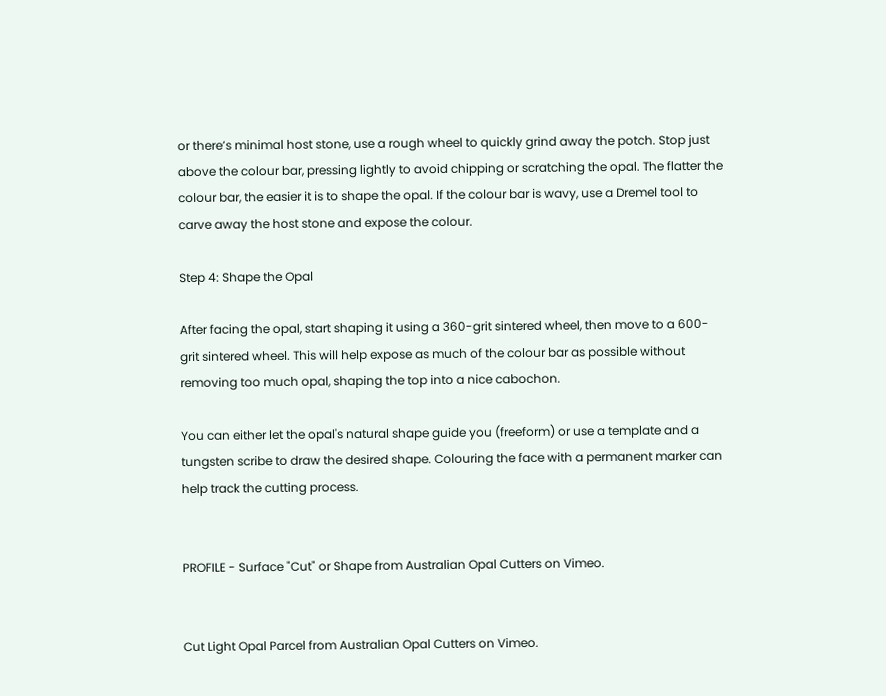or there’s minimal host stone, use a rough wheel to quickly grind away the potch. Stop just above the colour bar, pressing lightly to avoid chipping or scratching the opal. The flatter the colour bar, the easier it is to shape the opal. If the colour bar is wavy, use a Dremel tool to carve away the host stone and expose the colour.

Step 4: Shape the Opal

After facing the opal, start shaping it using a 360-grit sintered wheel, then move to a 600-grit sintered wheel. This will help expose as much of the colour bar as possible without removing too much opal, shaping the top into a nice cabochon.

You can either let the opal's natural shape guide you (freeform) or use a template and a tungsten scribe to draw the desired shape. Colouring the face with a permanent marker can help track the cutting process.


PROFILE - Surface "Cut" or Shape from Australian Opal Cutters on Vimeo.


Cut Light Opal Parcel from Australian Opal Cutters on Vimeo.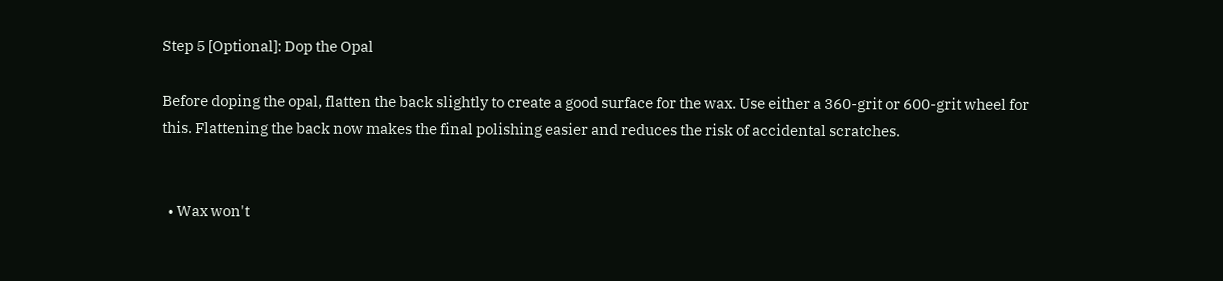Step 5 [Optional]: Dop the Opal

Before doping the opal, flatten the back slightly to create a good surface for the wax. Use either a 360-grit or 600-grit wheel for this. Flattening the back now makes the final polishing easier and reduces the risk of accidental scratches.


  • Wax won't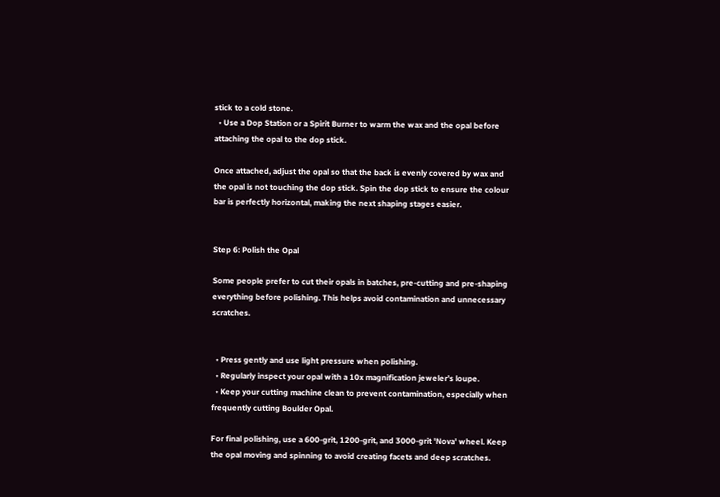stick to a cold stone.
  • Use a Dop Station or a Spirit Burner to warm the wax and the opal before attaching the opal to the dop stick.

Once attached, adjust the opal so that the back is evenly covered by wax and the opal is not touching the dop stick. Spin the dop stick to ensure the colour bar is perfectly horizontal, making the next shaping stages easier.


Step 6: Polish the Opal

Some people prefer to cut their opals in batches, pre-cutting and pre-shaping everything before polishing. This helps avoid contamination and unnecessary scratches.


  • Press gently and use light pressure when polishing.
  • Regularly inspect your opal with a 10x magnification jeweler’s loupe.
  • Keep your cutting machine clean to prevent contamination, especially when frequently cutting Boulder Opal.

For final polishing, use a 600-grit, 1200-grit, and 3000-grit 'Nova' wheel. Keep the opal moving and spinning to avoid creating facets and deep scratches.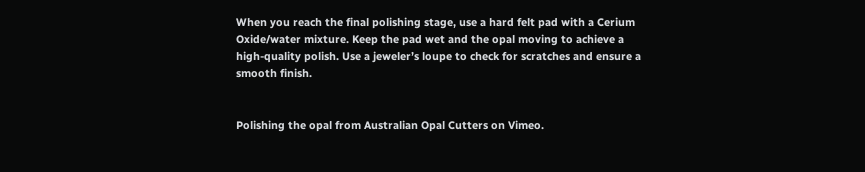When you reach the final polishing stage, use a hard felt pad with a Cerium Oxide/water mixture. Keep the pad wet and the opal moving to achieve a high-quality polish. Use a jeweler’s loupe to check for scratches and ensure a smooth finish.


Polishing the opal from Australian Opal Cutters on Vimeo.